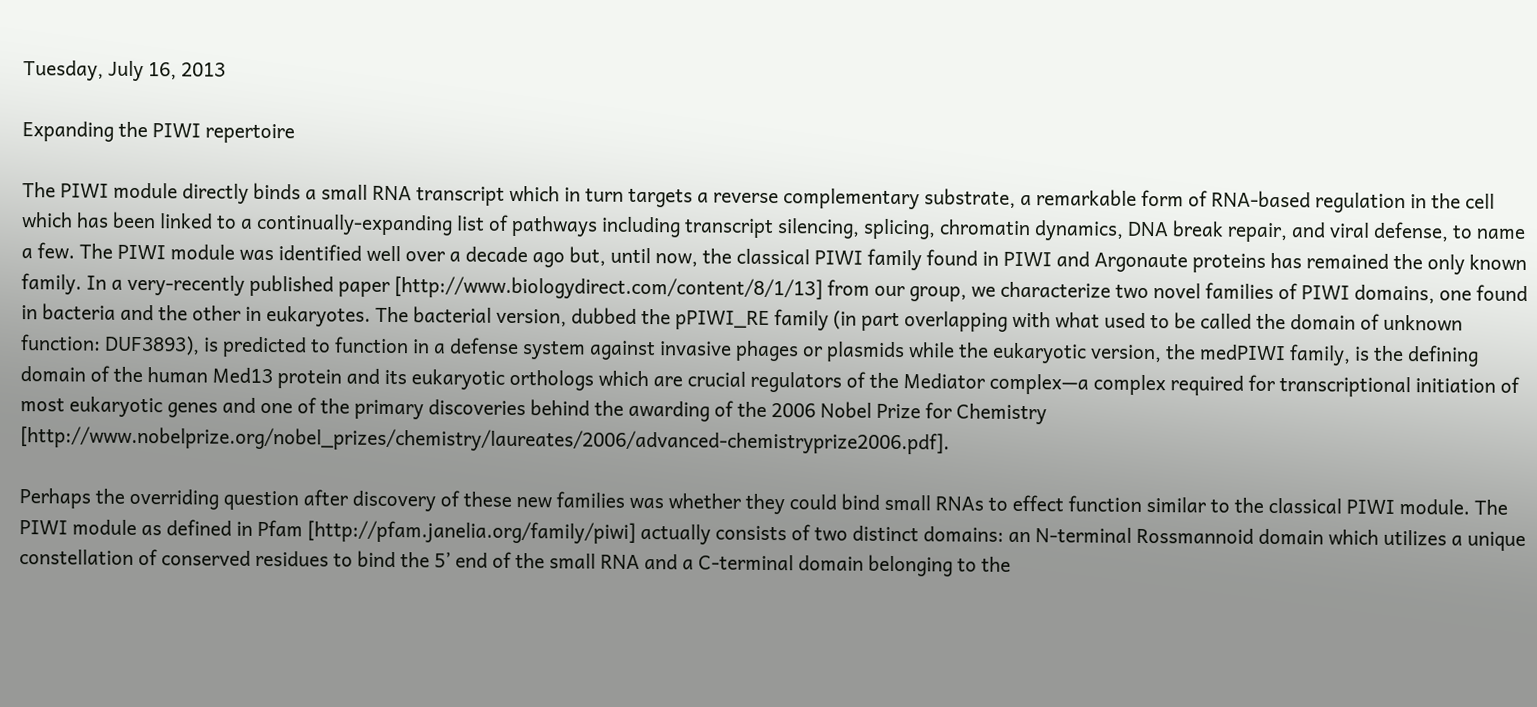Tuesday, July 16, 2013

Expanding the PIWI repertoire

The PIWI module directly binds a small RNA transcript which in turn targets a reverse complementary substrate, a remarkable form of RNA-based regulation in the cell which has been linked to a continually-expanding list of pathways including transcript silencing, splicing, chromatin dynamics, DNA break repair, and viral defense, to name a few. The PIWI module was identified well over a decade ago but, until now, the classical PIWI family found in PIWI and Argonaute proteins has remained the only known family. In a very-recently published paper [http://www.biologydirect.com/content/8/1/13] from our group, we characterize two novel families of PIWI domains, one found in bacteria and the other in eukaryotes. The bacterial version, dubbed the pPIWI_RE family (in part overlapping with what used to be called the domain of unknown function: DUF3893), is predicted to function in a defense system against invasive phages or plasmids while the eukaryotic version, the medPIWI family, is the defining domain of the human Med13 protein and its eukaryotic orthologs which are crucial regulators of the Mediator complex—a complex required for transcriptional initiation of most eukaryotic genes and one of the primary discoveries behind the awarding of the 2006 Nobel Prize for Chemistry [http://www.nobelprize.org/nobel_prizes/chemistry/laureates/2006/advanced-chemistryprize2006.pdf].

Perhaps the overriding question after discovery of these new families was whether they could bind small RNAs to effect function similar to the classical PIWI module. The PIWI module as defined in Pfam [http://pfam.janelia.org/family/piwi] actually consists of two distinct domains: an N-terminal Rossmannoid domain which utilizes a unique constellation of conserved residues to bind the 5’ end of the small RNA and a C-terminal domain belonging to the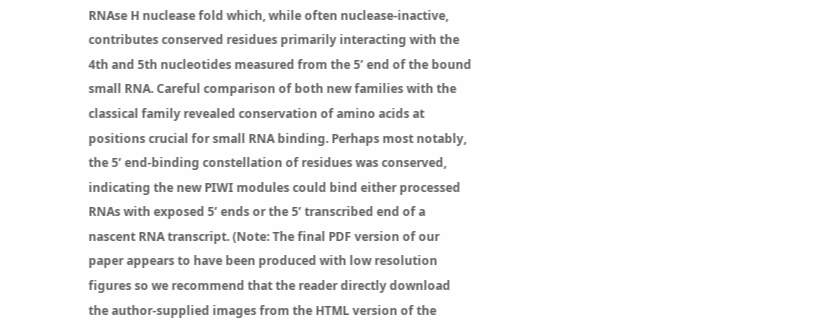RNAse H nuclease fold which, while often nuclease-inactive, contributes conserved residues primarily interacting with the 4th and 5th nucleotides measured from the 5’ end of the bound small RNA. Careful comparison of both new families with the classical family revealed conservation of amino acids at positions crucial for small RNA binding. Perhaps most notably, the 5’ end-binding constellation of residues was conserved, indicating the new PIWI modules could bind either processed RNAs with exposed 5’ ends or the 5’ transcribed end of a nascent RNA transcript. (Note: The final PDF version of our paper appears to have been produced with low resolution figures so we recommend that the reader directly download the author-supplied images from the HTML version of the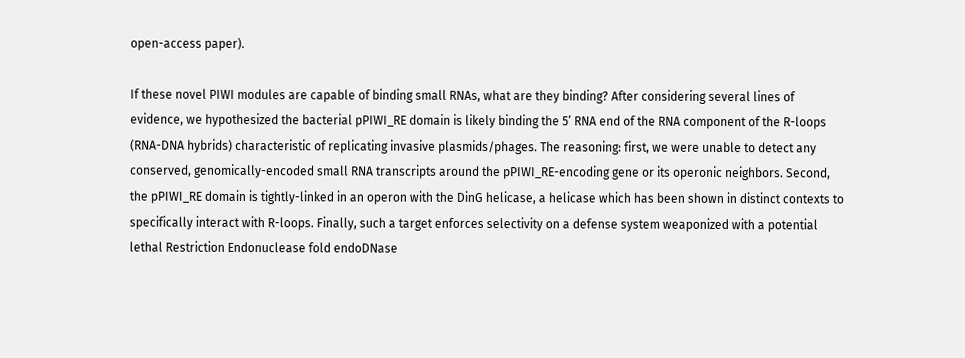open-access paper).

If these novel PIWI modules are capable of binding small RNAs, what are they binding? After considering several lines of evidence, we hypothesized the bacterial pPIWI_RE domain is likely binding the 5’ RNA end of the RNA component of the R-loops (RNA-DNA hybrids) characteristic of replicating invasive plasmids/phages. The reasoning: first, we were unable to detect any conserved, genomically-encoded small RNA transcripts around the pPIWI_RE-encoding gene or its operonic neighbors. Second, the pPIWI_RE domain is tightly-linked in an operon with the DinG helicase, a helicase which has been shown in distinct contexts to specifically interact with R-loops. Finally, such a target enforces selectivity on a defense system weaponized with a potential lethal Restriction Endonuclease fold endoDNase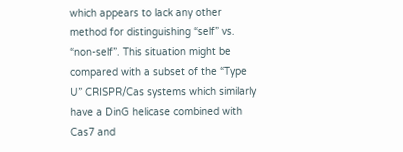which appears to lack any other method for distinguishing “self” vs. “non-self”. This situation might be compared with a subset of the “Type U” CRISPR/Cas systems which similarly have a DinG helicase combined with Cas7 and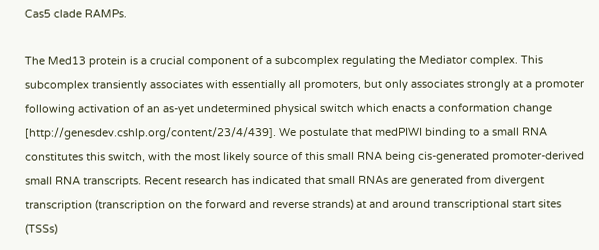Cas5 clade RAMPs.

The Med13 protein is a crucial component of a subcomplex regulating the Mediator complex. This subcomplex transiently associates with essentially all promoters, but only associates strongly at a promoter following activation of an as-yet undetermined physical switch which enacts a conformation change [http://genesdev.cshlp.org/content/23/4/439]. We postulate that medPIWI binding to a small RNA constitutes this switch, with the most likely source of this small RNA being cis-generated promoter-derived small RNA transcripts. Recent research has indicated that small RNAs are generated from divergent transcription (transcription on the forward and reverse strands) at and around transcriptional start sites (TSSs)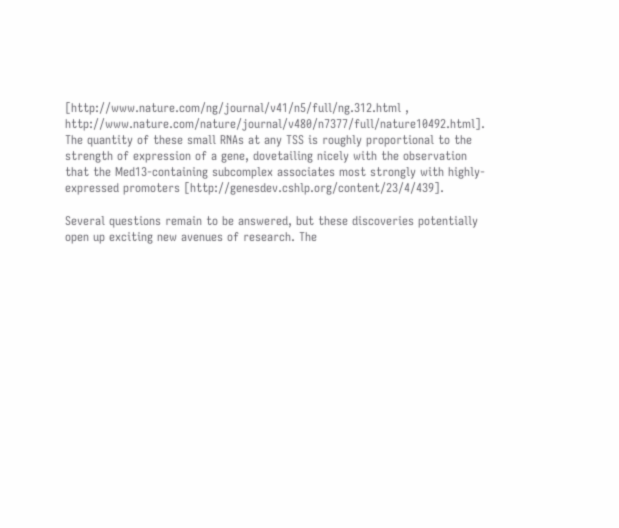[http://www.nature.com/ng/journal/v41/n5/full/ng.312.html , http://www.nature.com/nature/journal/v480/n7377/full/nature10492.html]. The quantity of these small RNAs at any TSS is roughly proportional to the strength of expression of a gene, dovetailing nicely with the observation that the Med13-containing subcomplex associates most strongly with highly-expressed promoters [http://genesdev.cshlp.org/content/23/4/439].

Several questions remain to be answered, but these discoveries potentially open up exciting new avenues of research. The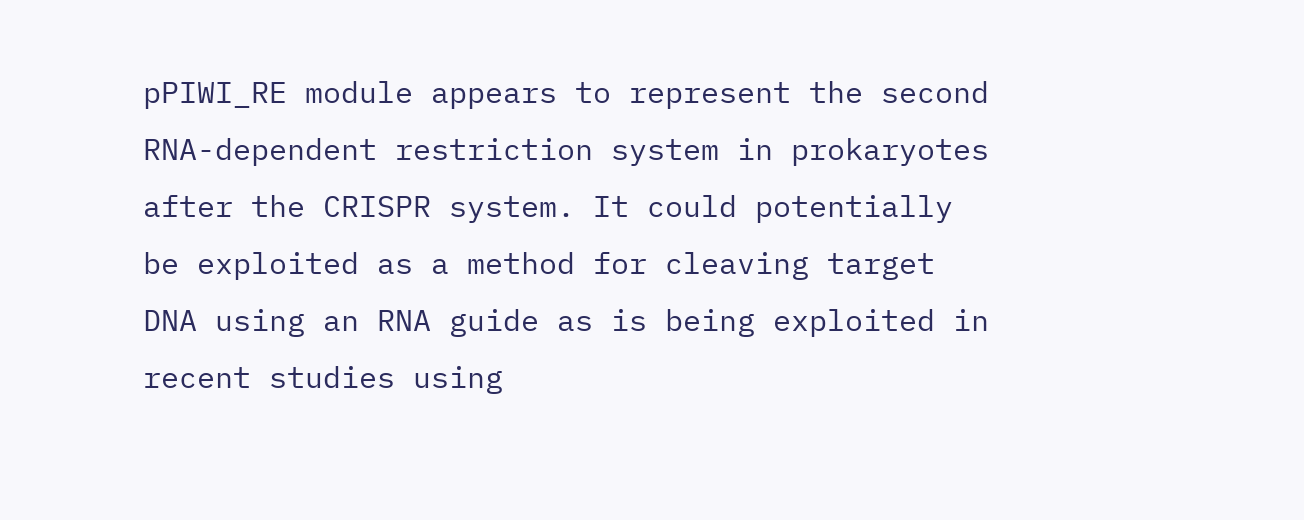pPIWI_RE module appears to represent the second RNA-dependent restriction system in prokaryotes after the CRISPR system. It could potentially be exploited as a method for cleaving target DNA using an RNA guide as is being exploited in recent studies using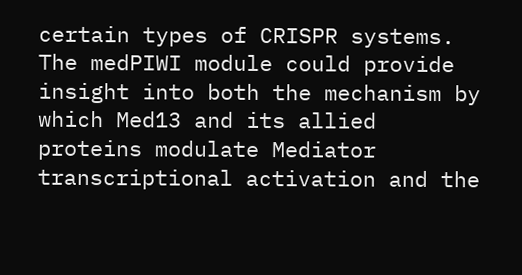certain types of CRISPR systems. The medPIWI module could provide insight into both the mechanism by which Med13 and its allied proteins modulate Mediator transcriptional activation and the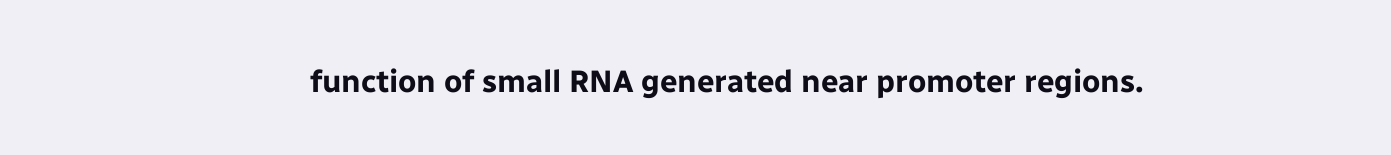function of small RNA generated near promoter regions.